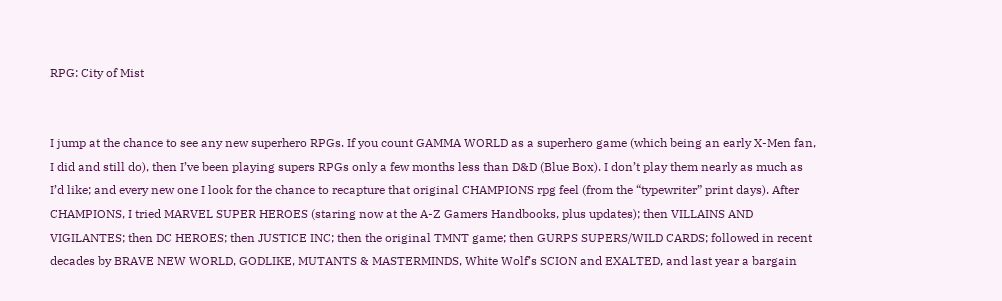RPG: City of Mist


I jump at the chance to see any new superhero RPGs. If you count GAMMA WORLD as a superhero game (which being an early X-Men fan, I did and still do), then I’ve been playing supers RPGs only a few months less than D&D (Blue Box). I don’t play them nearly as much as I’d like; and every new one I look for the chance to recapture that original CHAMPIONS rpg feel (from the “typewriter” print days). After CHAMPIONS, I tried MARVEL SUPER HEROES (staring now at the A-Z Gamers Handbooks, plus updates); then VILLAINS AND VIGILANTES; then DC HEROES; then JUSTICE INC; then the original TMNT game; then GURPS SUPERS/WILD CARDS; followed in recent decades by BRAVE NEW WORLD, GODLIKE, MUTANTS & MASTERMINDS, White Wolf’s SCION and EXALTED, and last year a bargain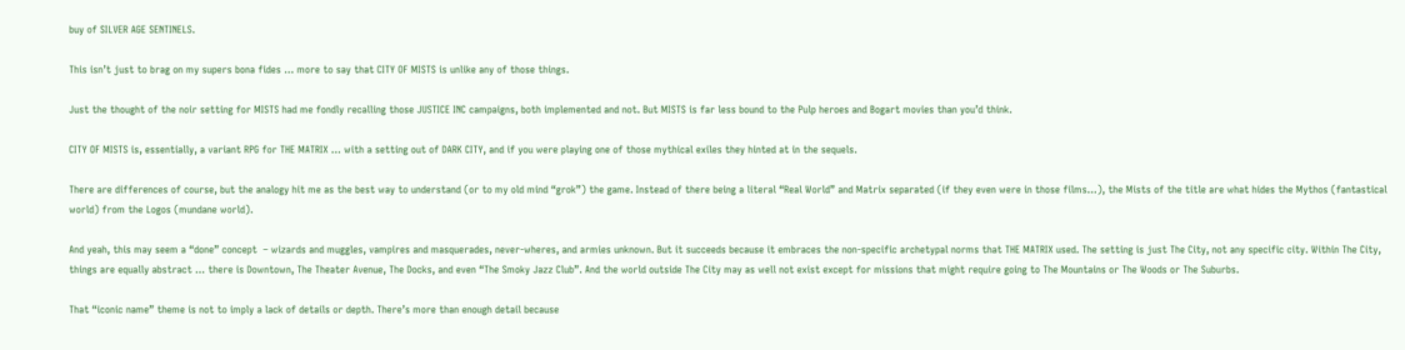buy of SILVER AGE SENTINELS.

This isn’t just to brag on my supers bona fides … more to say that CITY OF MISTS is unlike any of those things.

Just the thought of the noir setting for MISTS had me fondly recalling those JUSTICE INC campaigns, both implemented and not. But MISTS is far less bound to the Pulp heroes and Bogart movies than you’d think.

CITY OF MISTS is, essentially, a variant RPG for THE MATRIX … with a setting out of DARK CITY, and if you were playing one of those mythical exiles they hinted at in the sequels.

There are differences of course, but the analogy hit me as the best way to understand (or to my old mind “grok”) the game. Instead of there being a literal “Real World” and Matrix separated (if they even were in those films…), the Mists of the title are what hides the Mythos (fantastical world) from the Logos (mundane world).

And yeah, this may seem a “done” concept  – wizards and muggles, vampires and masquerades, never-wheres, and armies unknown. But it succeeds because it embraces the non-specific archetypal norms that THE MATRIX used. The setting is just The City, not any specific city. Within The City, things are equally abstract … there is Downtown, The Theater Avenue, The Docks, and even “The Smoky Jazz Club”. And the world outside The City may as well not exist except for missions that might require going to The Mountains or The Woods or The Suburbs.

That “iconic name” theme is not to imply a lack of details or depth. There’s more than enough detail because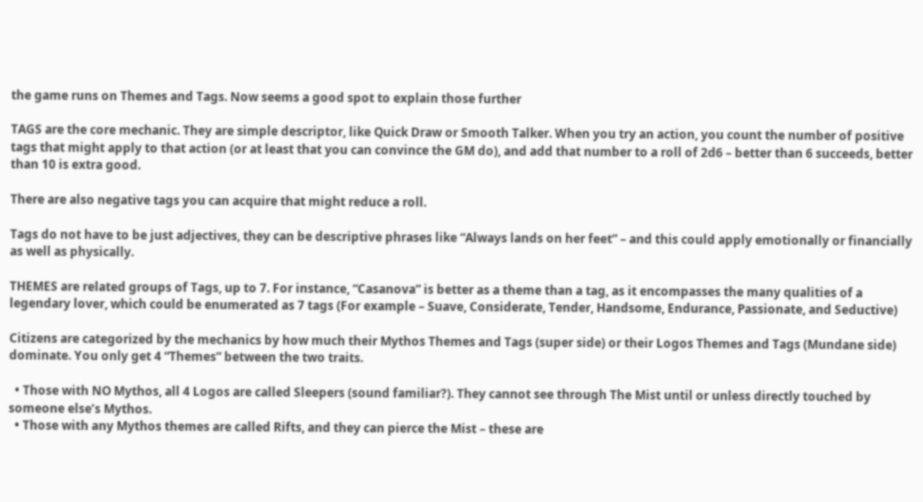the game runs on Themes and Tags. Now seems a good spot to explain those further

TAGS are the core mechanic. They are simple descriptor, like Quick Draw or Smooth Talker. When you try an action, you count the number of positive tags that might apply to that action (or at least that you can convince the GM do), and add that number to a roll of 2d6 – better than 6 succeeds, better than 10 is extra good.

There are also negative tags you can acquire that might reduce a roll.

Tags do not have to be just adjectives, they can be descriptive phrases like “Always lands on her feet” – and this could apply emotionally or financially as well as physically.

THEMES are related groups of Tags, up to 7. For instance, “Casanova” is better as a theme than a tag, as it encompasses the many qualities of a legendary lover, which could be enumerated as 7 tags (For example – Suave, Considerate, Tender, Handsome, Endurance, Passionate, and Seductive)

Citizens are categorized by the mechanics by how much their Mythos Themes and Tags (super side) or their Logos Themes and Tags (Mundane side) dominate. You only get 4 “Themes” between the two traits.

  • Those with NO Mythos, all 4 Logos are called Sleepers (sound familiar?). They cannot see through The Mist until or unless directly touched by someone else’s Mythos.
  • Those with any Mythos themes are called Rifts, and they can pierce the Mist – these are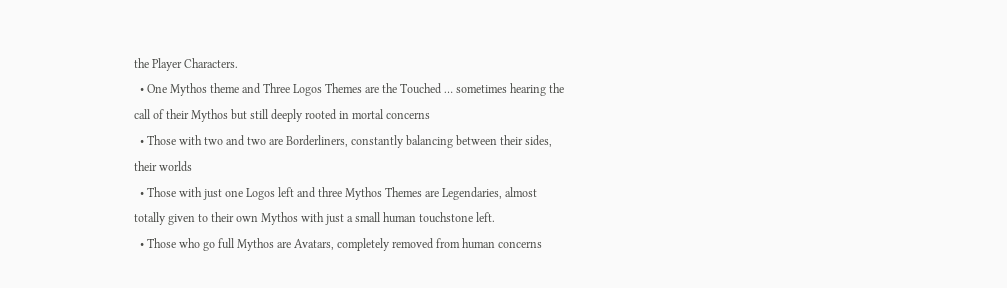the Player Characters.
  • One Mythos theme and Three Logos Themes are the Touched … sometimes hearing the call of their Mythos but still deeply rooted in mortal concerns
  • Those with two and two are Borderliners, constantly balancing between their sides, their worlds
  • Those with just one Logos left and three Mythos Themes are Legendaries, almost totally given to their own Mythos with just a small human touchstone left.
  • Those who go full Mythos are Avatars, completely removed from human concerns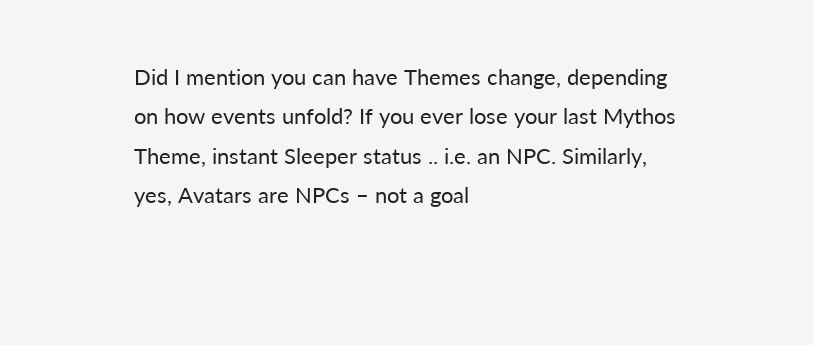Did I mention you can have Themes change, depending on how events unfold? If you ever lose your last Mythos Theme, instant Sleeper status .. i.e. an NPC. Similarly, yes, Avatars are NPCs – not a goal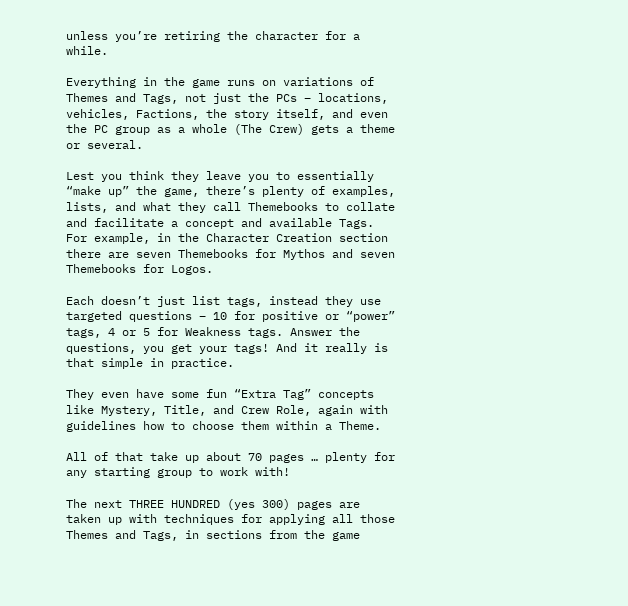unless you’re retiring the character for a while.

Everything in the game runs on variations of Themes and Tags, not just the PCs – locations, vehicles, Factions, the story itself, and even the PC group as a whole (The Crew) gets a theme or several.

Lest you think they leave you to essentially “make up” the game, there’s plenty of examples, lists, and what they call Themebooks to collate and facilitate a concept and available Tags. For example, in the Character Creation section there are seven Themebooks for Mythos and seven Themebooks for Logos.

Each doesn’t just list tags, instead they use targeted questions – 10 for positive or “power” tags, 4 or 5 for Weakness tags. Answer the questions, you get your tags! And it really is that simple in practice.

They even have some fun “Extra Tag” concepts like Mystery, Title, and Crew Role, again with guidelines how to choose them within a Theme.

All of that take up about 70 pages … plenty for any starting group to work with!

The next THREE HUNDRED (yes 300) pages are taken up with techniques for applying all those Themes and Tags, in sections from the game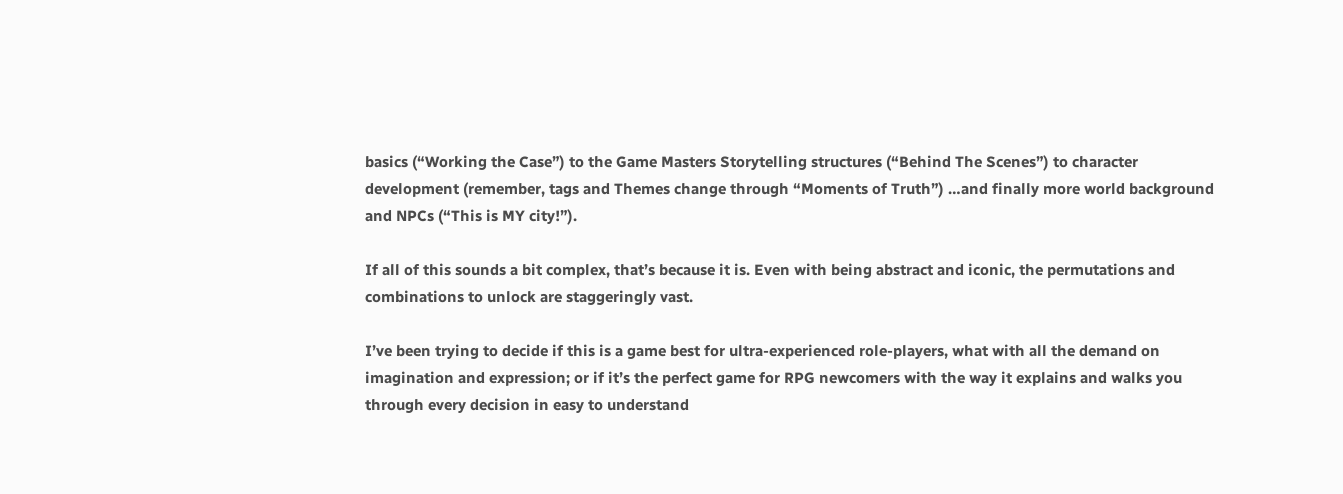basics (“Working the Case”) to the Game Masters Storytelling structures (“Behind The Scenes”) to character development (remember, tags and Themes change through “Moments of Truth”) …and finally more world background and NPCs (“This is MY city!”).

If all of this sounds a bit complex, that’s because it is. Even with being abstract and iconic, the permutations and combinations to unlock are staggeringly vast.

I’ve been trying to decide if this is a game best for ultra-experienced role-players, what with all the demand on imagination and expression; or if it’s the perfect game for RPG newcomers with the way it explains and walks you through every decision in easy to understand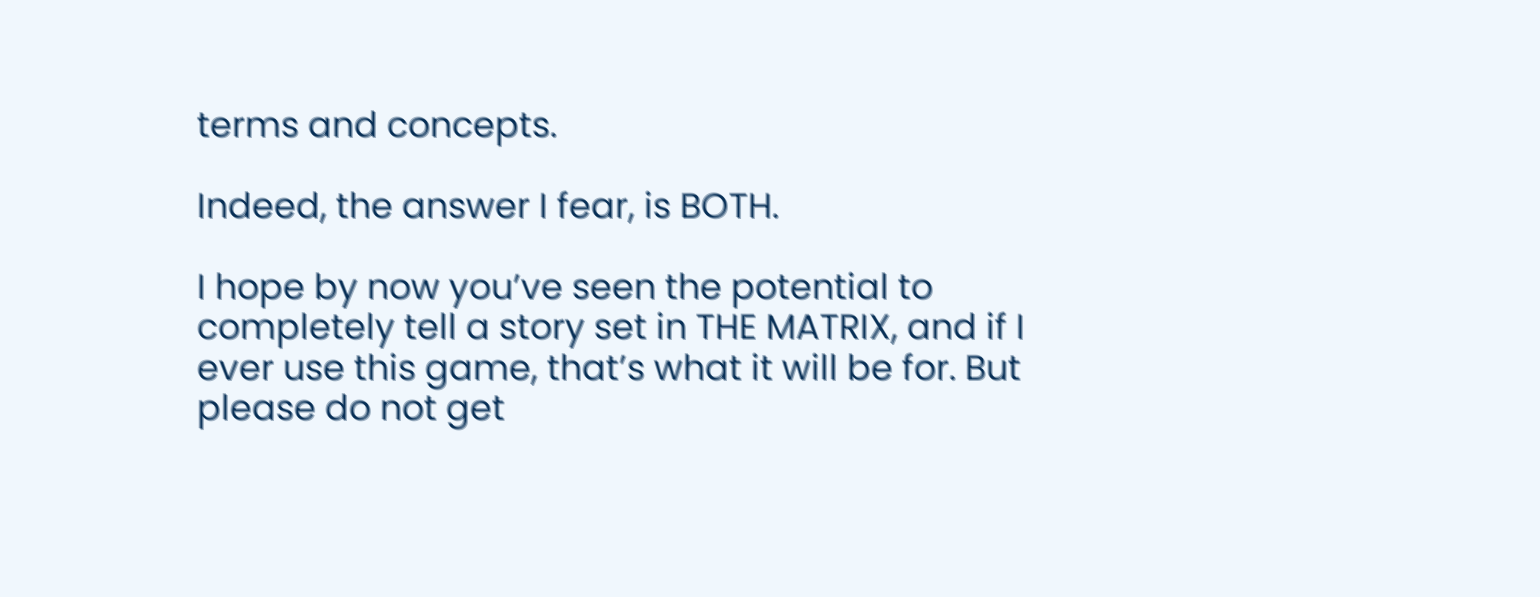terms and concepts.

Indeed, the answer I fear, is BOTH.

I hope by now you’ve seen the potential to completely tell a story set in THE MATRIX, and if I ever use this game, that’s what it will be for. But please do not get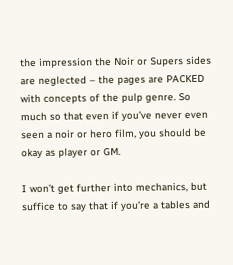the impression the Noir or Supers sides are neglected – the pages are PACKED with concepts of the pulp genre. So much so that even if you’ve never even seen a noir or hero film, you should be okay as player or GM.

I won’t get further into mechanics, but suffice to say that if you’re a tables and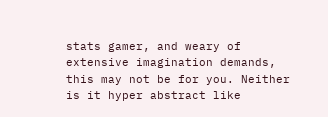stats gamer, and weary of extensive imagination demands, this may not be for you. Neither is it hyper abstract like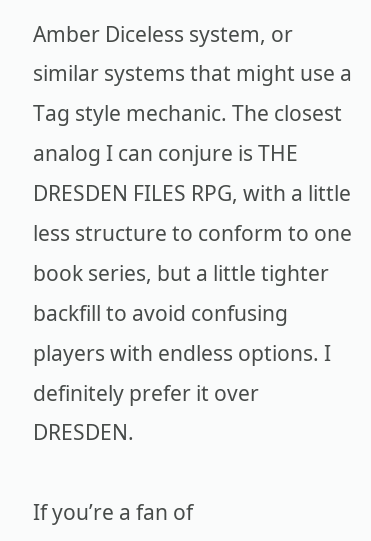Amber Diceless system, or similar systems that might use a Tag style mechanic. The closest analog I can conjure is THE DRESDEN FILES RPG, with a little less structure to conform to one book series, but a little tighter backfill to avoid confusing players with endless options. I definitely prefer it over DRESDEN.

If you’re a fan of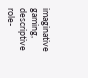imaginative gaming, descriptive role-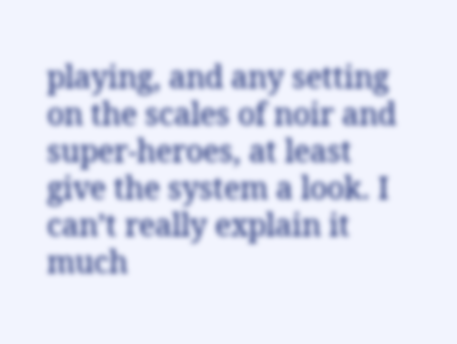playing, and any setting on the scales of noir and super-heroes, at least give the system a look. I can’t really explain it much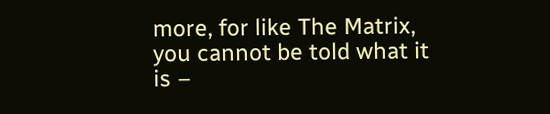more, for like The Matrix, you cannot be told what it is –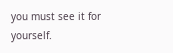you must see it for yourself.